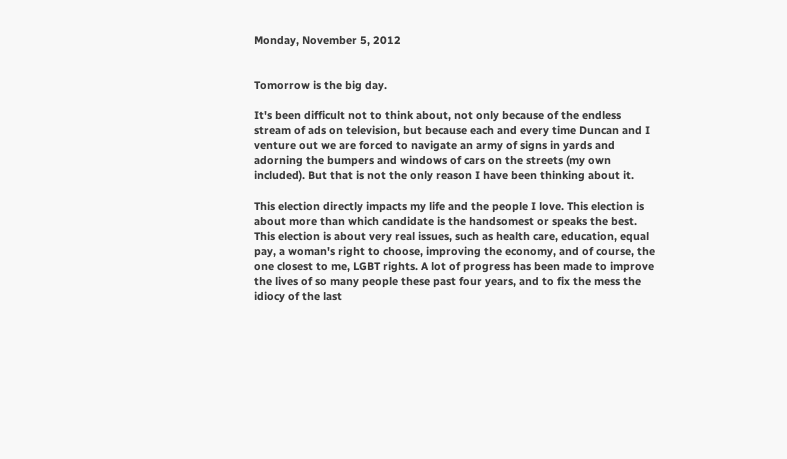Monday, November 5, 2012


Tomorrow is the big day.

It's been difficult not to think about, not only because of the endless stream of ads on television, but because each and every time Duncan and I venture out we are forced to navigate an army of signs in yards and adorning the bumpers and windows of cars on the streets (my own included). But that is not the only reason I have been thinking about it.

This election directly impacts my life and the people I love. This election is about more than which candidate is the handsomest or speaks the best. This election is about very real issues, such as health care, education, equal pay, a woman's right to choose, improving the economy, and of course, the one closest to me, LGBT rights. A lot of progress has been made to improve the lives of so many people these past four years, and to fix the mess the idiocy of the last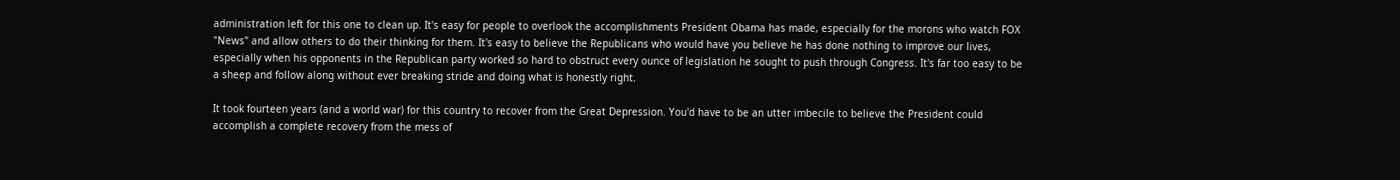administration left for this one to clean up. It's easy for people to overlook the accomplishments President Obama has made, especially for the morons who watch FOX "News" and allow others to do their thinking for them. It's easy to believe the Republicans who would have you believe he has done nothing to improve our lives, especially when his opponents in the Republican party worked so hard to obstruct every ounce of legislation he sought to push through Congress. It's far too easy to be a sheep and follow along without ever breaking stride and doing what is honestly right.

It took fourteen years (and a world war) for this country to recover from the Great Depression. You'd have to be an utter imbecile to believe the President could accomplish a complete recovery from the mess of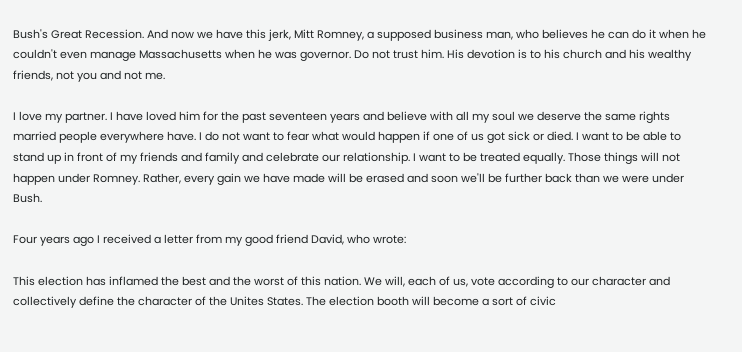Bush's Great Recession. And now we have this jerk, Mitt Romney, a supposed business man, who believes he can do it when he couldn't even manage Massachusetts when he was governor. Do not trust him. His devotion is to his church and his wealthy friends, not you and not me.

I love my partner. I have loved him for the past seventeen years and believe with all my soul we deserve the same rights married people everywhere have. I do not want to fear what would happen if one of us got sick or died. I want to be able to stand up in front of my friends and family and celebrate our relationship. I want to be treated equally. Those things will not happen under Romney. Rather, every gain we have made will be erased and soon we'll be further back than we were under Bush.

Four years ago I received a letter from my good friend David, who wrote:

This election has inflamed the best and the worst of this nation. We will, each of us, vote according to our character and collectively define the character of the Unites States. The election booth will become a sort of civic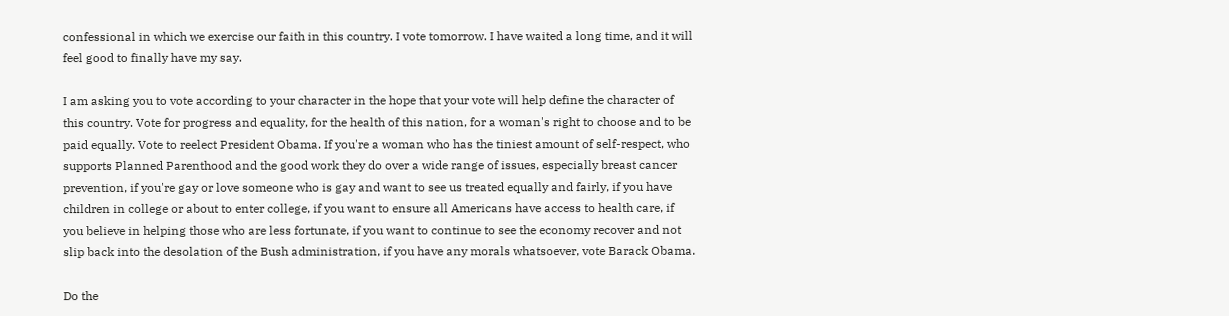confessional in which we exercise our faith in this country. I vote tomorrow. I have waited a long time, and it will feel good to finally have my say.

I am asking you to vote according to your character in the hope that your vote will help define the character of this country. Vote for progress and equality, for the health of this nation, for a woman's right to choose and to be paid equally. Vote to reelect President Obama. If you're a woman who has the tiniest amount of self-respect, who supports Planned Parenthood and the good work they do over a wide range of issues, especially breast cancer prevention, if you're gay or love someone who is gay and want to see us treated equally and fairly, if you have children in college or about to enter college, if you want to ensure all Americans have access to health care, if you believe in helping those who are less fortunate, if you want to continue to see the economy recover and not slip back into the desolation of the Bush administration, if you have any morals whatsoever, vote Barack Obama.

Do the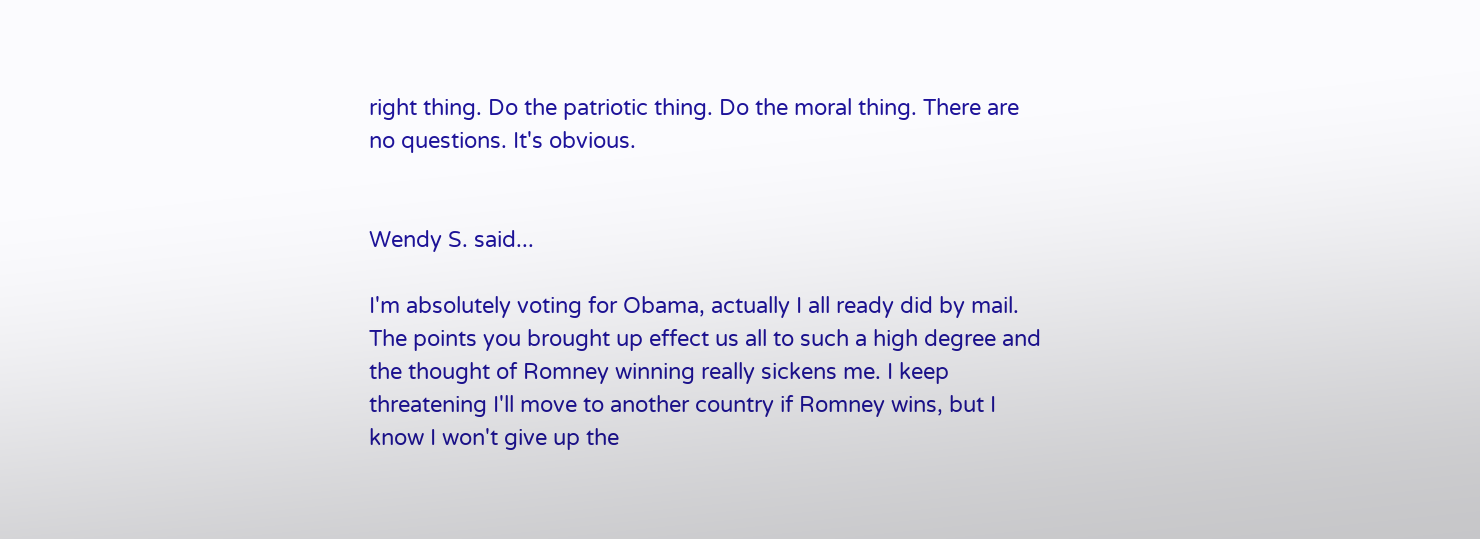right thing. Do the patriotic thing. Do the moral thing. There are no questions. It's obvious.


Wendy S. said...

I'm absolutely voting for Obama, actually I all ready did by mail. The points you brought up effect us all to such a high degree and the thought of Romney winning really sickens me. I keep threatening I'll move to another country if Romney wins, but I know I won't give up the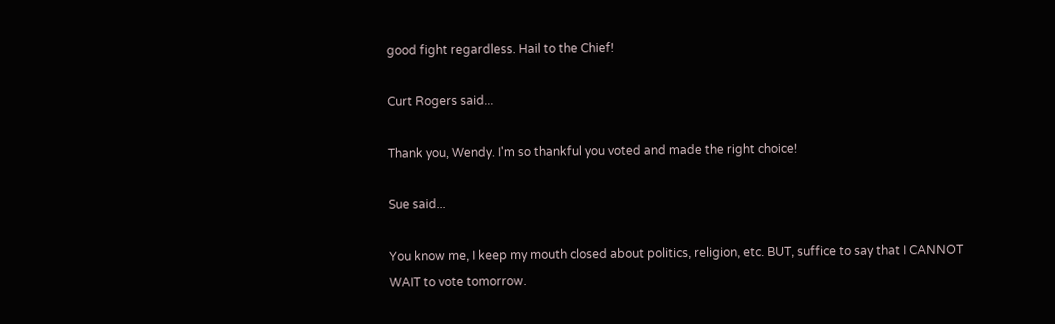good fight regardless. Hail to the Chief!

Curt Rogers said...

Thank you, Wendy. I'm so thankful you voted and made the right choice!

Sue said...

You know me, I keep my mouth closed about politics, religion, etc. BUT, suffice to say that I CANNOT WAIT to vote tomorrow.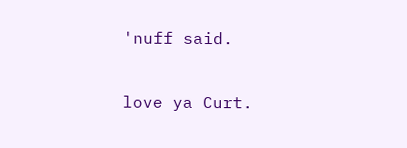'nuff said.

love ya Curt.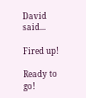David said...

Fired up!

Ready to go!